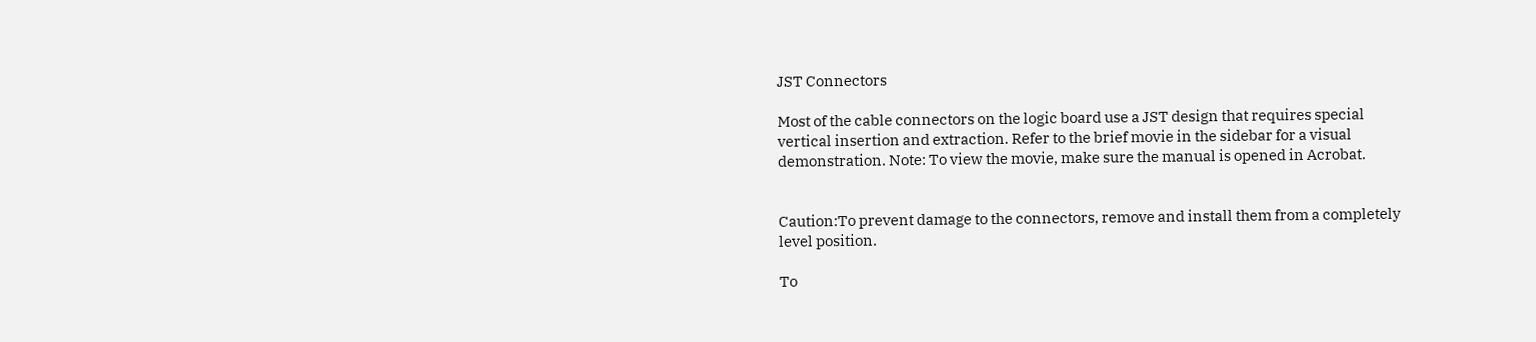JST Connectors

Most of the cable connectors on the logic board use a JST design that requires special vertical insertion and extraction. Refer to the brief movie in the sidebar for a visual demonstration. Note: To view the movie, make sure the manual is opened in Acrobat.


Caution:To prevent damage to the connectors, remove and install them from a completely level position.

To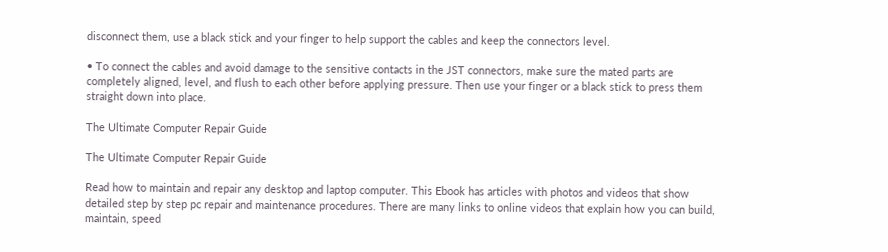disconnect them, use a black stick and your finger to help support the cables and keep the connectors level.

• To connect the cables and avoid damage to the sensitive contacts in the JST connectors, make sure the mated parts are completely aligned, level, and flush to each other before applying pressure. Then use your finger or a black stick to press them straight down into place.

The Ultimate Computer Repair Guide

The Ultimate Computer Repair Guide

Read how to maintain and repair any desktop and laptop computer. This Ebook has articles with photos and videos that show detailed step by step pc repair and maintenance procedures. There are many links to online videos that explain how you can build, maintain, speed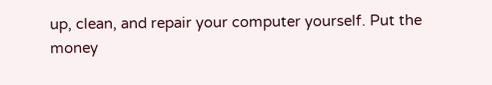up, clean, and repair your computer yourself. Put the money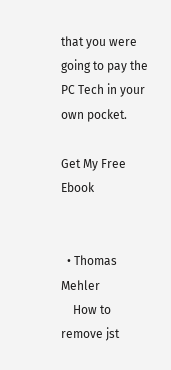that you were going to pay the PC Tech in your own pocket.

Get My Free Ebook


  • Thomas Mehler
    How to remove jst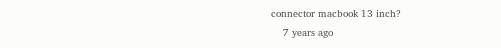connector macbook 13 inch?
    7 years ago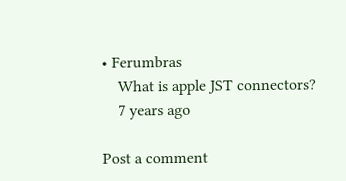• Ferumbras
    What is apple JST connectors?
    7 years ago

Post a comment